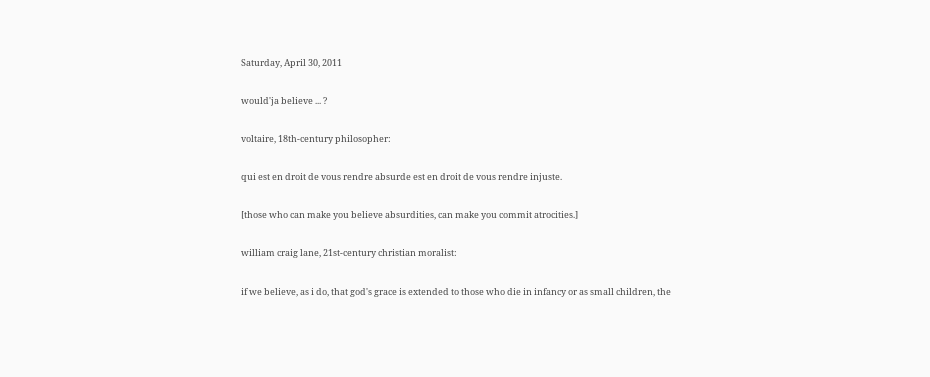Saturday, April 30, 2011

would'ja believe ... ?

voltaire, 18th-century philosopher:

qui est en droit de vous rendre absurde est en droit de vous rendre injuste.

[those who can make you believe absurdities, can make you commit atrocities.]

william craig lane, 21st-century christian moralist:

if we believe, as i do, that god's grace is extended to those who die in infancy or as small children, the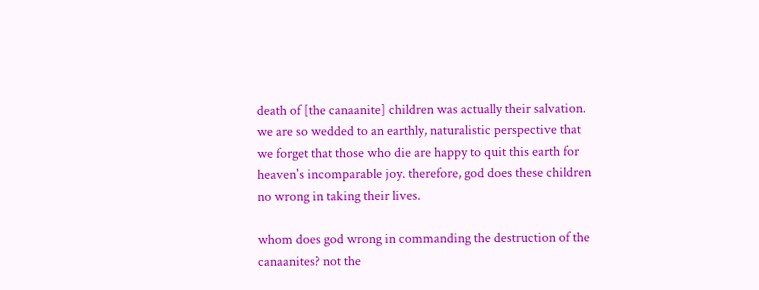death of [the canaanite] children was actually their salvation. we are so wedded to an earthly, naturalistic perspective that we forget that those who die are happy to quit this earth for heaven's incomparable joy. therefore, god does these children no wrong in taking their lives.

whom does god wrong in commanding the destruction of the canaanites? not the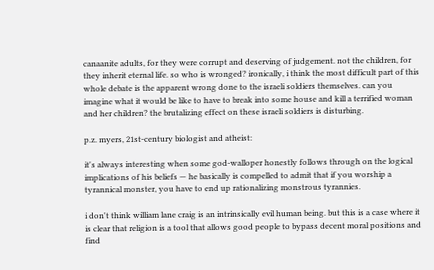canaanite adults, for they were corrupt and deserving of judgement. not the children, for they inherit eternal life. so who is wronged? ironically, i think the most difficult part of this whole debate is the apparent wrong done to the israeli soldiers themselves. can you imagine what it would be like to have to break into some house and kill a terrified woman and her children? the brutalizing effect on these israeli soldiers is disturbing.

p.z. myers, 21st-century biologist and atheist:

it's always interesting when some god-walloper honestly follows through on the logical implications of his beliefs — he basically is compelled to admit that if you worship a tyrannical monster, you have to end up rationalizing monstrous tyrannies.

i don't think william lane craig is an intrinsically evil human being. but this is a case where it is clear that religion is a tool that allows good people to bypass decent moral positions and find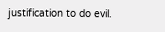justification to do evil.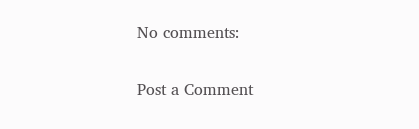No comments:

Post a Comment